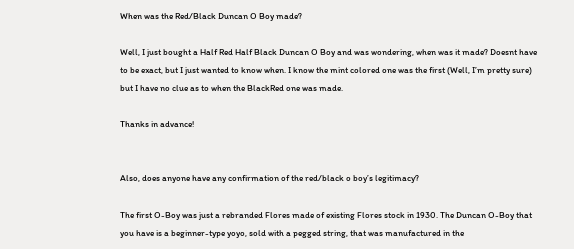When was the Red/Black Duncan O Boy made?

Well, I just bought a Half Red Half Black Duncan O Boy and was wondering, when was it made? Doesnt have to be exact, but I just wanted to know when. I know the mint colored one was the first (Well, I’m pretty sure) but I have no clue as to when the BlackRed one was made.

Thanks in advance!


Also, does anyone have any confirmation of the red/black o boy’s legitimacy?

The first O-Boy was just a rebranded Flores made of existing Flores stock in 1930. The Duncan O-Boy that you have is a beginner-type yoyo, sold with a pegged string, that was manufactured in the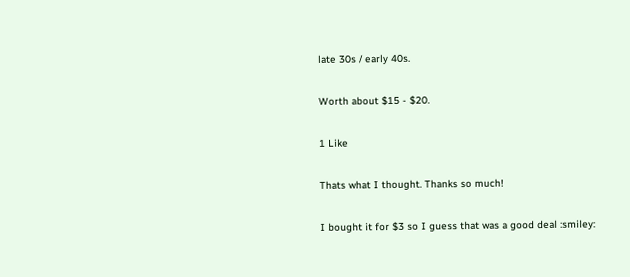late 30s / early 40s.

Worth about $15 - $20.

1 Like

Thats what I thought. Thanks so much!

I bought it for $3 so I guess that was a good deal :smiley: